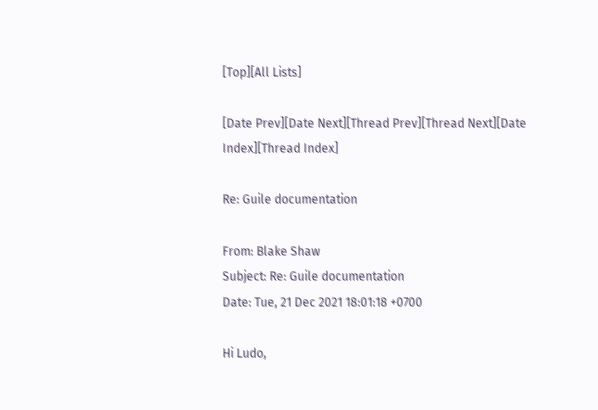[Top][All Lists]

[Date Prev][Date Next][Thread Prev][Thread Next][Date Index][Thread Index]

Re: Guile documentation

From: Blake Shaw
Subject: Re: Guile documentation
Date: Tue, 21 Dec 2021 18:01:18 +0700

Hi Ludo,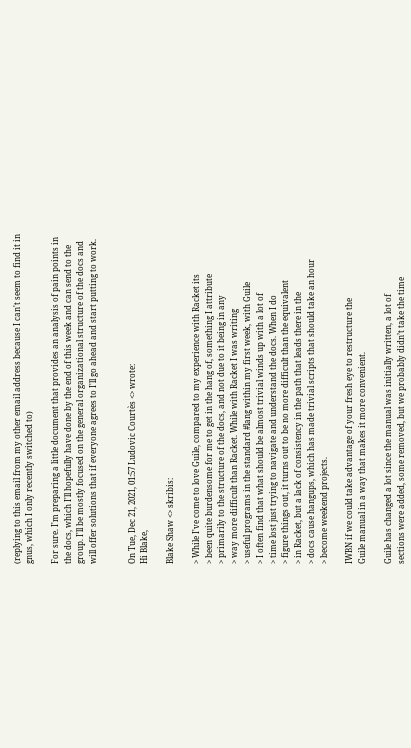(replying to this email from my other email address because I can't seem to find it in gnus, which I only recently switched to)

For sure. I'm preparing a little document that provides an analysis of pain points in the docs, which I'll hopefully have done by the end of this week and can send to the group. I'll be mostly focused on the general organizational structure of the docs and will offer solutions that if everyone agrees to I'll go ahead and start putting to work.


On Tue, Dec 21, 2021, 01:57 Ludovic Courtès <> wrote:
Hi Blake,

Blake Shaw <> skribis:

> While I've come to love Guile, compared to my experience with Racket its
> been quite burdensome for me to get in the hang of, something I attribute
> primarily to the structure of the docs, and not due to it being in any
> way more difficult than Racket. While with Racket I was writing
> useful programs in the standard #lang within my first week, with Guile
> I often find that what should be almost trivial winds up with a lot of
> time lost just trying to navigate and understand the docs. When I do
> figure things out, it turns out to be no more difficult than the equivalent
> in Racket, but a lack of consistency in the path that leads there in the
> docs cause hangups, which has made trivial scripts that should take an hour
> become weekend projects.

IWBN if we could take advantage of your fresh eye to restructure the
Guile manual in a way that makes it more convenient.

Guile has changed a lot since the manual was initially written, a lot of
sections were added, some removed, but we probably didn’t take the time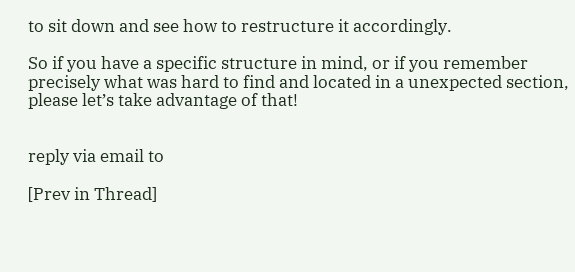to sit down and see how to restructure it accordingly.

So if you have a specific structure in mind, or if you remember
precisely what was hard to find and located in a unexpected section,
please let’s take advantage of that!


reply via email to

[Prev in Thread]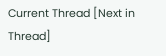Current Thread [Next in Thread]